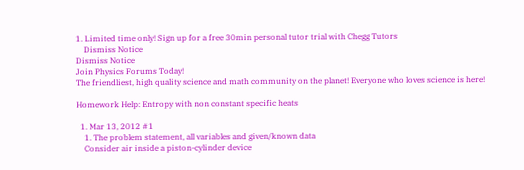1. Limited time only! Sign up for a free 30min personal tutor trial with Chegg Tutors
    Dismiss Notice
Dismiss Notice
Join Physics Forums Today!
The friendliest, high quality science and math community on the planet! Everyone who loves science is here!

Homework Help: Entropy with non constant specific heats

  1. Mar 13, 2012 #1
    1. The problem statement, all variables and given/known data
    Consider air inside a piston-cylinder device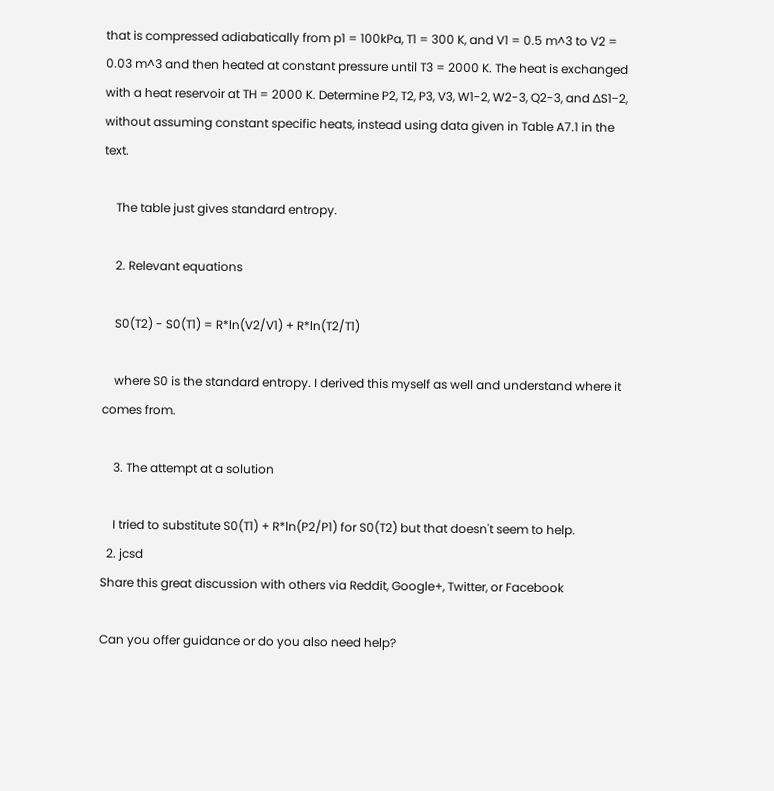that is compressed adiabatically from p1 = 100kPa, T1 = 300 K, and V1 = 0.5 m^3 to V2 = 0.03 m^3 and then heated at constant pressure until T3 = 2000 K. The heat is exchanged with a heat reservoir at TH = 2000 K. Determine P2, T2, P3, V3, W1-2, W2-3, Q2-3, and ∆S1−2, without assuming constant specific heats, instead using data given in Table A7.1 in the text.

    The table just gives standard entropy.

    2. Relevant equations

    S0(T2) - S0(T1) = R*ln(V2/V1) + R*ln(T2/T1)

    where S0 is the standard entropy. I derived this myself as well and understand where it comes from.

    3. The attempt at a solution

    I tried to substitute S0(T1) + R*ln(P2/P1) for S0(T2) but that doesn't seem to help.
  2. jcsd
Share this great discussion with others via Reddit, Google+, Twitter, or Facebook

Can you offer guidance or do you also need help?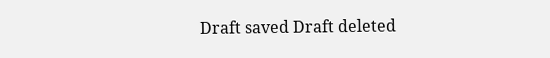Draft saved Draft deleted